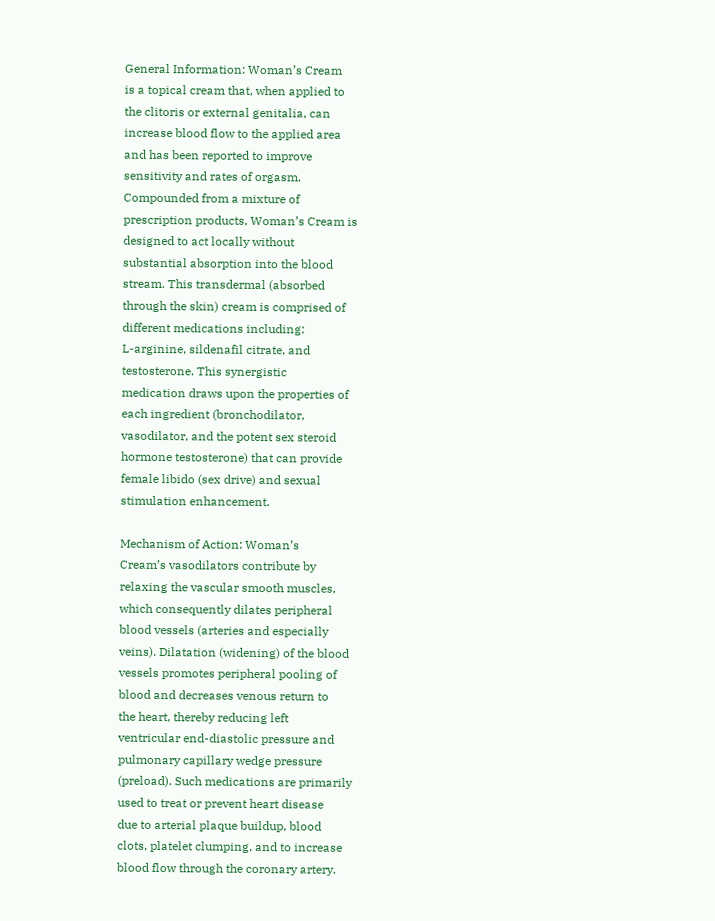General Information: Woman’s Cream
is a topical cream that, when applied to
the clitoris or external genitalia, can
increase blood flow to the applied area
and has been reported to improve
sensitivity and rates of orgasm.
Compounded from a mixture of
prescription products, Woman’s Cream is
designed to act locally without
substantial absorption into the blood
stream. This transdermal (absorbed
through the skin) cream is comprised of
different medications including:
L-arginine, sildenafil citrate, and
testosterone. This synergistic
medication draws upon the properties of
each ingredient (bronchodilator,
vasodilator, and the potent sex steroid
hormone testosterone) that can provide
female libido (sex drive) and sexual
stimulation enhancement.

Mechanism of Action: Woman’s
Cream’s vasodilators contribute by
relaxing the vascular smooth muscles,
which consequently dilates peripheral
blood vessels (arteries and especially
veins). Dilatation (widening) of the blood
vessels promotes peripheral pooling of
blood and decreases venous return to
the heart, thereby reducing left
ventricular end-diastolic pressure and
pulmonary capillary wedge pressure
(preload). Such medications are primarily
used to treat or prevent heart disease
due to arterial plaque buildup, blood
clots, platelet clumping, and to increase
blood flow through the coronary artery.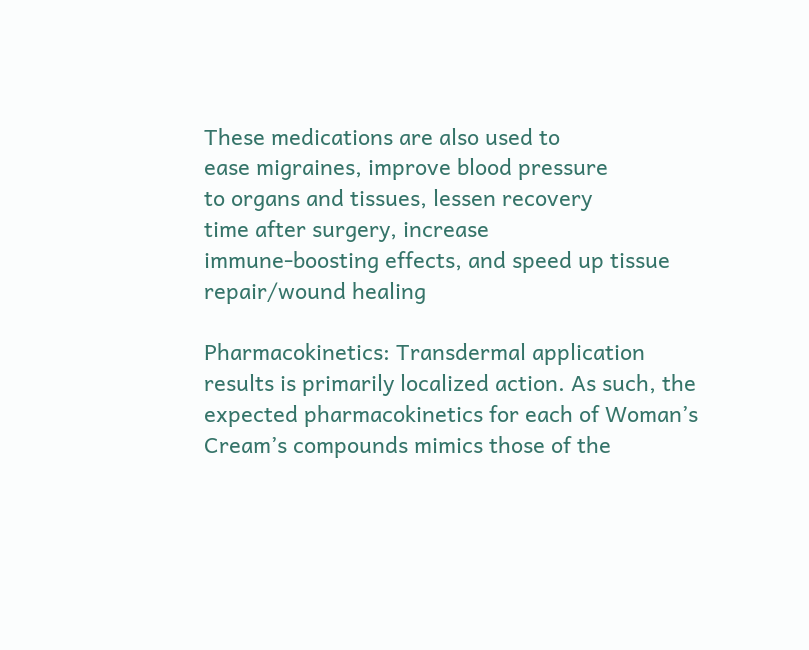These medications are also used to
ease migraines, improve blood pressure
to organs and tissues, lessen recovery
time after surgery, increase
immune-boosting effects, and speed up tissue repair/wound healing

Pharmacokinetics: Transdermal application results is primarily localized action. As such, the expected pharmacokinetics for each of Woman’s Cream’s compounds mimics those of the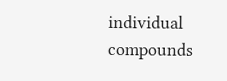individual compounds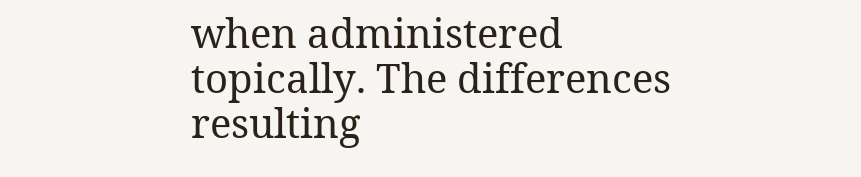when administered topically. The differences resulting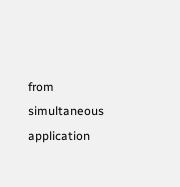from simultaneous application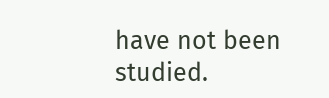have not been studied.